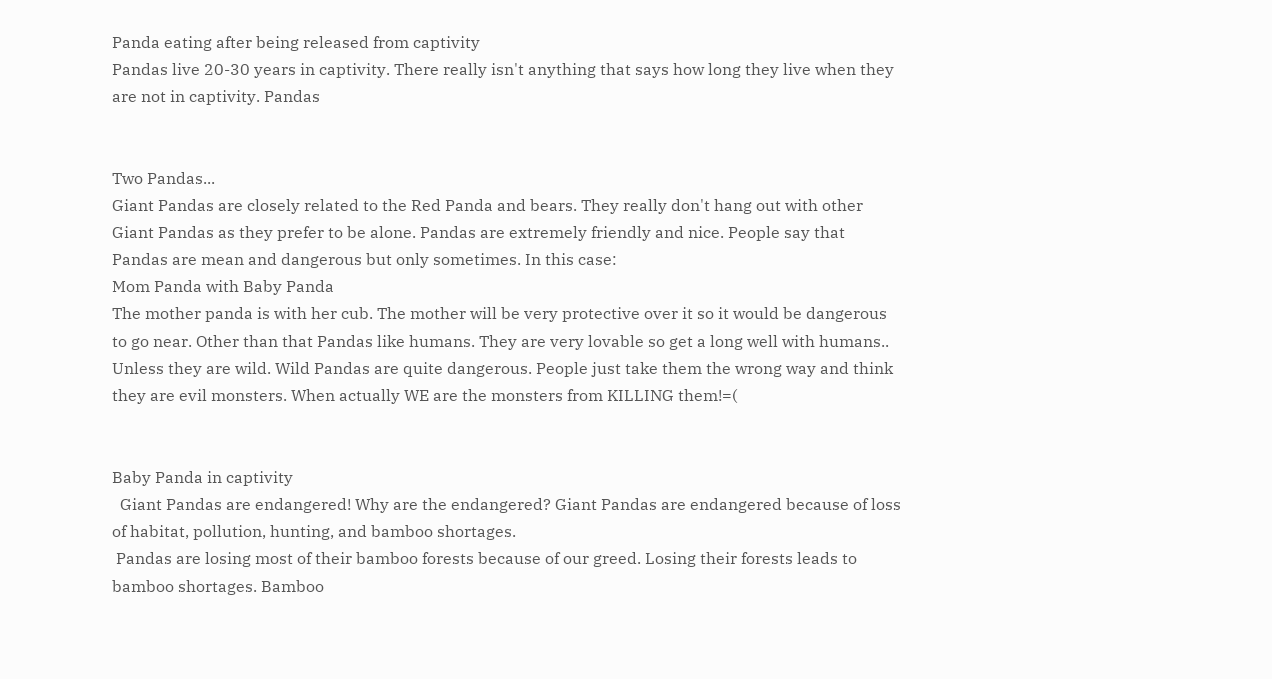Panda eating after being released from captivity
Pandas live 20-30 years in captivity. There really isn't anything that says how long they live when they are not in captivity. Pandas


Two Pandas...
Giant Pandas are closely related to the Red Panda and bears. They really don't hang out with other Giant Pandas as they prefer to be alone. Pandas are extremely friendly and nice. People say that Pandas are mean and dangerous but only sometimes. In this case:
Mom Panda with Baby Panda
The mother panda is with her cub. The mother will be very protective over it so it would be dangerous to go near. Other than that Pandas like humans. They are very lovable so get a long well with humans.. Unless they are wild. Wild Pandas are quite dangerous. People just take them the wrong way and think they are evil monsters. When actually WE are the monsters from KILLING them!=(


Baby Panda in captivity
  Giant Pandas are endangered! Why are the endangered? Giant Pandas are endangered because of loss of habitat, pollution, hunting, and bamboo shortages.
 Pandas are losing most of their bamboo forests because of our greed. Losing their forests leads to bamboo shortages. Bamboo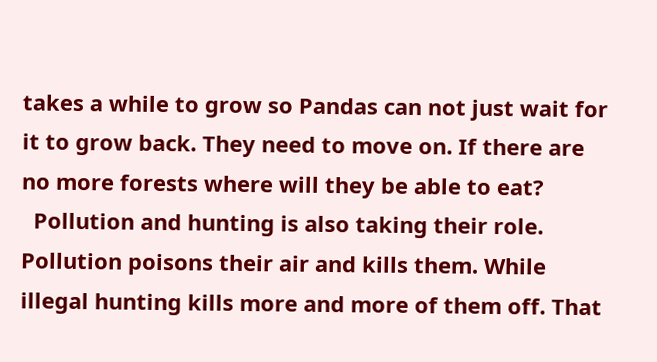takes a while to grow so Pandas can not just wait for it to grow back. They need to move on. If there are no more forests where will they be able to eat?
  Pollution and hunting is also taking their role. Pollution poisons their air and kills them. While illegal hunting kills more and more of them off. That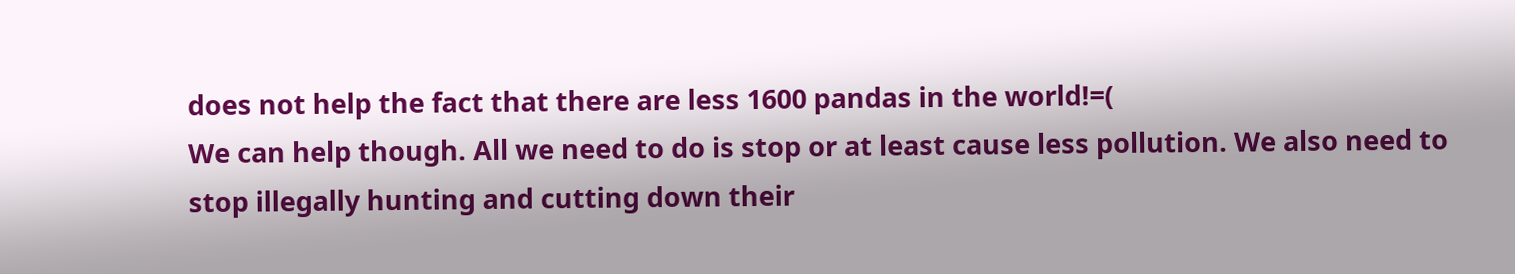does not help the fact that there are less 1600 pandas in the world!=(
We can help though. All we need to do is stop or at least cause less pollution. We also need to stop illegally hunting and cutting down their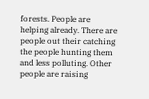forests. People are helping already. There are people out their catching the people hunting them and less polluting. Other people are raising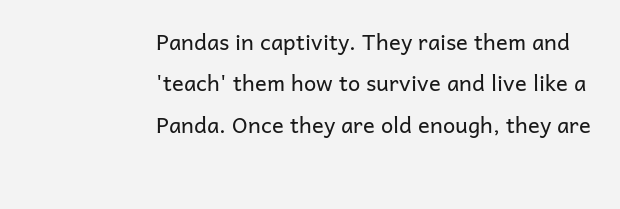Pandas in captivity. They raise them and 'teach' them how to survive and live like a Panda. Once they are old enough, they are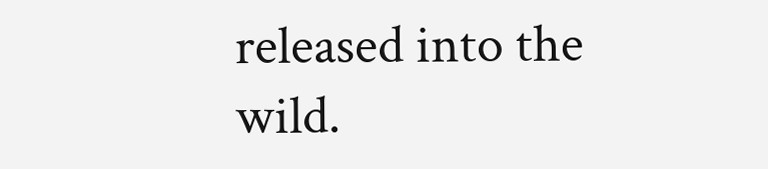released into the wild.